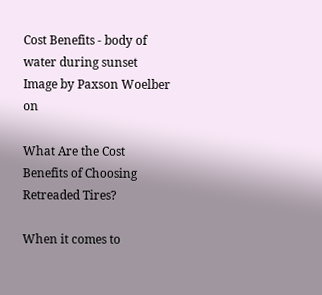Cost Benefits - body of water during sunset
Image by Paxson Woelber on

What Are the Cost Benefits of Choosing Retreaded Tires?

When it comes to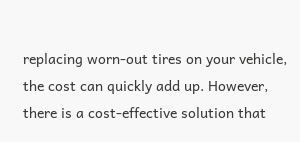replacing worn-out tires on your vehicle, the cost can quickly add up. However, there is a cost-effective solution that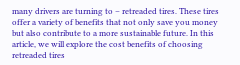many drivers are turning to – retreaded tires. These tires offer a variety of benefits that not only save you money but also contribute to a more sustainable future. In this article, we will explore the cost benefits of choosing retreaded tires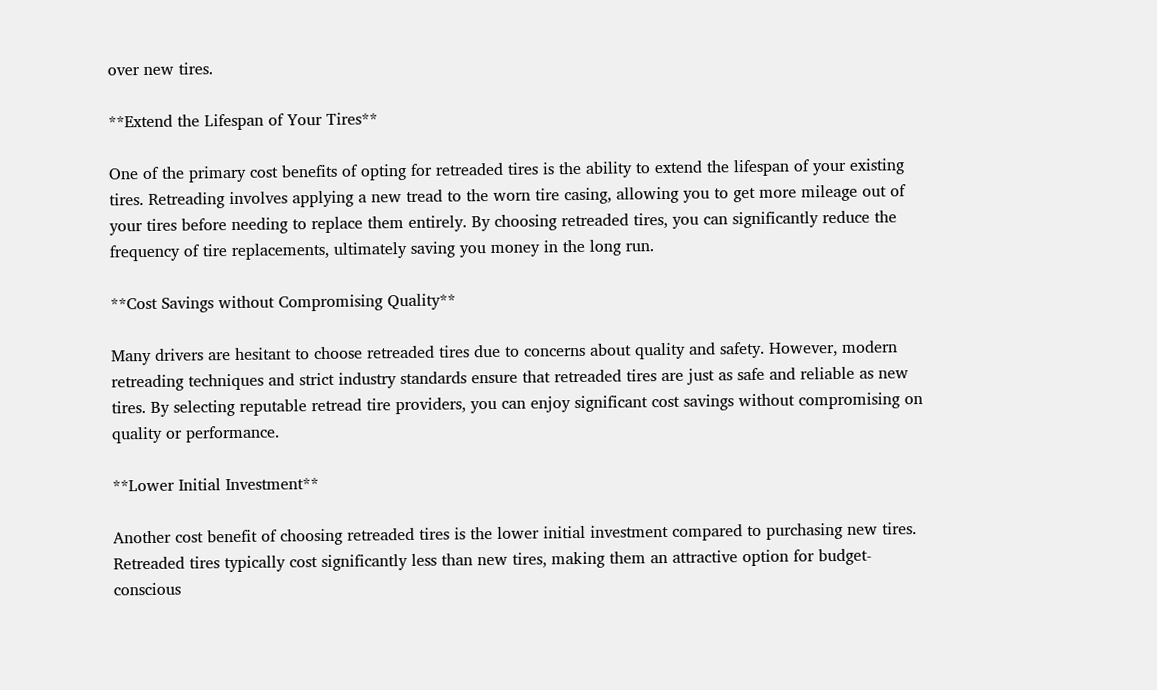over new tires.

**Extend the Lifespan of Your Tires**

One of the primary cost benefits of opting for retreaded tires is the ability to extend the lifespan of your existing tires. Retreading involves applying a new tread to the worn tire casing, allowing you to get more mileage out of your tires before needing to replace them entirely. By choosing retreaded tires, you can significantly reduce the frequency of tire replacements, ultimately saving you money in the long run.

**Cost Savings without Compromising Quality**

Many drivers are hesitant to choose retreaded tires due to concerns about quality and safety. However, modern retreading techniques and strict industry standards ensure that retreaded tires are just as safe and reliable as new tires. By selecting reputable retread tire providers, you can enjoy significant cost savings without compromising on quality or performance.

**Lower Initial Investment**

Another cost benefit of choosing retreaded tires is the lower initial investment compared to purchasing new tires. Retreaded tires typically cost significantly less than new tires, making them an attractive option for budget-conscious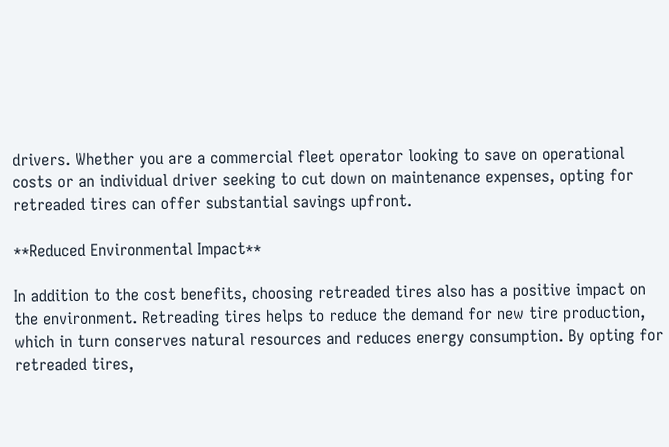drivers. Whether you are a commercial fleet operator looking to save on operational costs or an individual driver seeking to cut down on maintenance expenses, opting for retreaded tires can offer substantial savings upfront.

**Reduced Environmental Impact**

In addition to the cost benefits, choosing retreaded tires also has a positive impact on the environment. Retreading tires helps to reduce the demand for new tire production, which in turn conserves natural resources and reduces energy consumption. By opting for retreaded tires,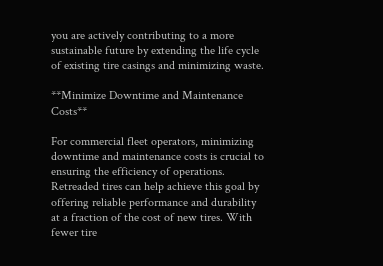you are actively contributing to a more sustainable future by extending the life cycle of existing tire casings and minimizing waste.

**Minimize Downtime and Maintenance Costs**

For commercial fleet operators, minimizing downtime and maintenance costs is crucial to ensuring the efficiency of operations. Retreaded tires can help achieve this goal by offering reliable performance and durability at a fraction of the cost of new tires. With fewer tire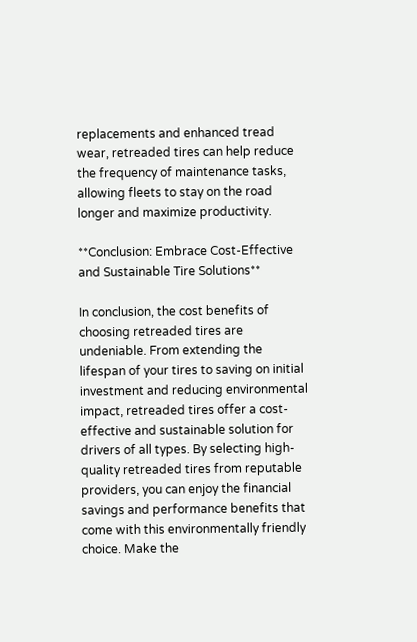replacements and enhanced tread wear, retreaded tires can help reduce the frequency of maintenance tasks, allowing fleets to stay on the road longer and maximize productivity.

**Conclusion: Embrace Cost-Effective and Sustainable Tire Solutions**

In conclusion, the cost benefits of choosing retreaded tires are undeniable. From extending the lifespan of your tires to saving on initial investment and reducing environmental impact, retreaded tires offer a cost-effective and sustainable solution for drivers of all types. By selecting high-quality retreaded tires from reputable providers, you can enjoy the financial savings and performance benefits that come with this environmentally friendly choice. Make the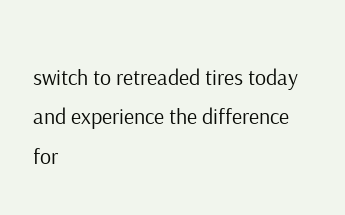switch to retreaded tires today and experience the difference for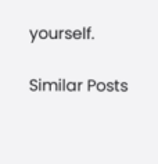yourself.

Similar Posts